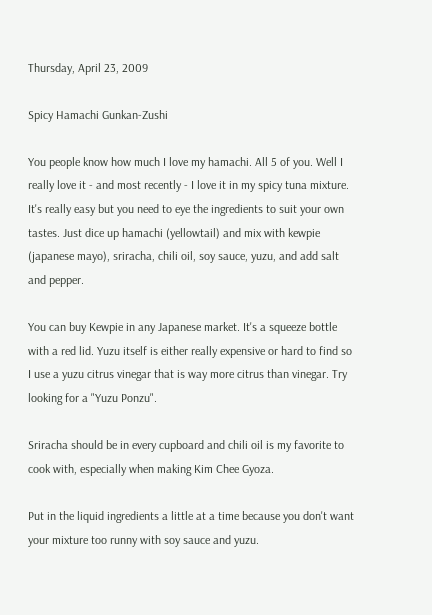Thursday, April 23, 2009

Spicy Hamachi Gunkan-Zushi

You people know how much I love my hamachi. All 5 of you. Well I really love it - and most recently - I love it in my spicy tuna mixture. It's really easy but you need to eye the ingredients to suit your own tastes. Just dice up hamachi (yellowtail) and mix with kewpie (japanese mayo), sriracha, chili oil, soy sauce, yuzu, and add salt and pepper.

You can buy Kewpie in any Japanese market. It's a squeeze bottle with a red lid. Yuzu itself is either really expensive or hard to find so I use a yuzu citrus vinegar that is way more citrus than vinegar. Try looking for a "Yuzu Ponzu".

Sriracha should be in every cupboard and chili oil is my favorite to cook with, especially when making Kim Chee Gyoza.

Put in the liquid ingredients a little at a time because you don't want your mixture too runny with soy sauce and yuzu.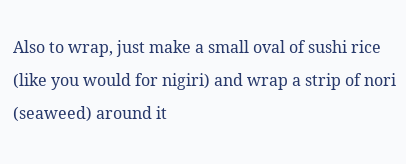Also to wrap, just make a small oval of sushi rice (like you would for nigiri) and wrap a strip of nori (seaweed) around it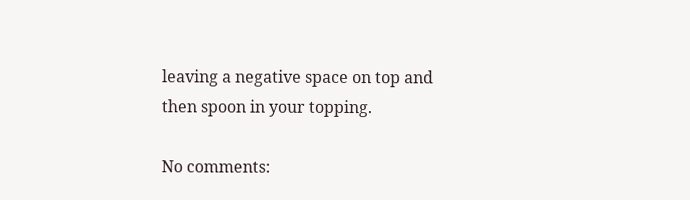leaving a negative space on top and then spoon in your topping.

No comments: